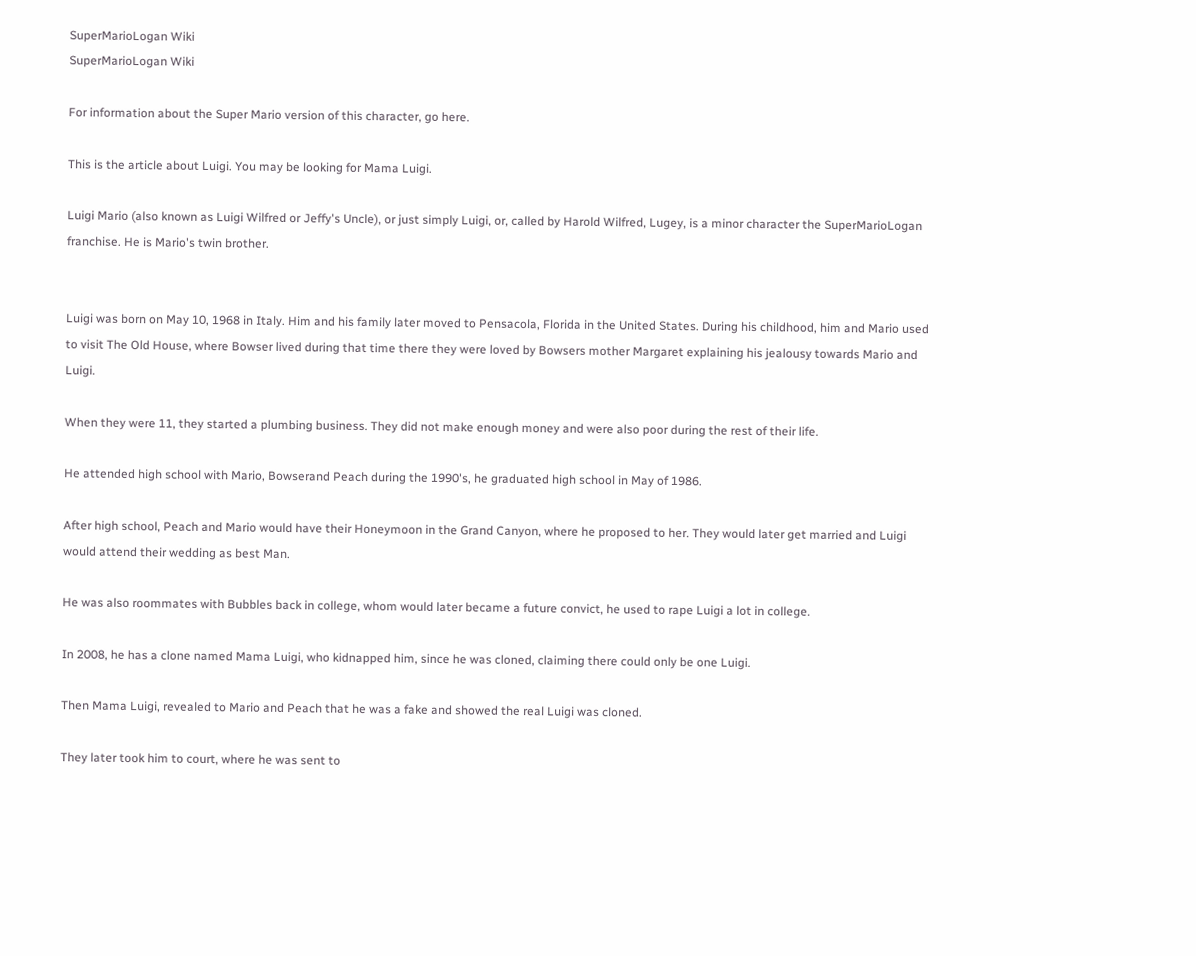SuperMarioLogan Wiki
SuperMarioLogan Wiki

For information about the Super Mario version of this character, go here.

This is the article about Luigi. You may be looking for Mama Luigi.

Luigi Mario (also known as Luigi Wilfred or Jeffy's Uncle), or just simply Luigi, or, called by Harold Wilfred, Lugey, is a minor character the SuperMarioLogan franchise. He is Mario's twin brother.


Luigi was born on May 10, 1968 in Italy. Him and his family later moved to Pensacola, Florida in the United States. During his childhood, him and Mario used to visit The Old House, where Bowser lived during that time there they were loved by Bowsers mother Margaret explaining his jealousy towards Mario and Luigi.

When they were 11, they started a plumbing business. They did not make enough money and were also poor during the rest of their life.

He attended high school with Mario, Bowserand Peach during the 1990's, he graduated high school in May of 1986.

After high school, Peach and Mario would have their Honeymoon in the Grand Canyon, where he proposed to her. They would later get married and Luigi would attend their wedding as best Man.

He was also roommates with Bubbles back in college, whom would later became a future convict, he used to rape Luigi a lot in college.

In 2008, he has a clone named Mama Luigi, who kidnapped him, since he was cloned, claiming there could only be one Luigi.

Then Mama Luigi, revealed to Mario and Peach that he was a fake and showed the real Luigi was cloned.

They later took him to court, where he was sent to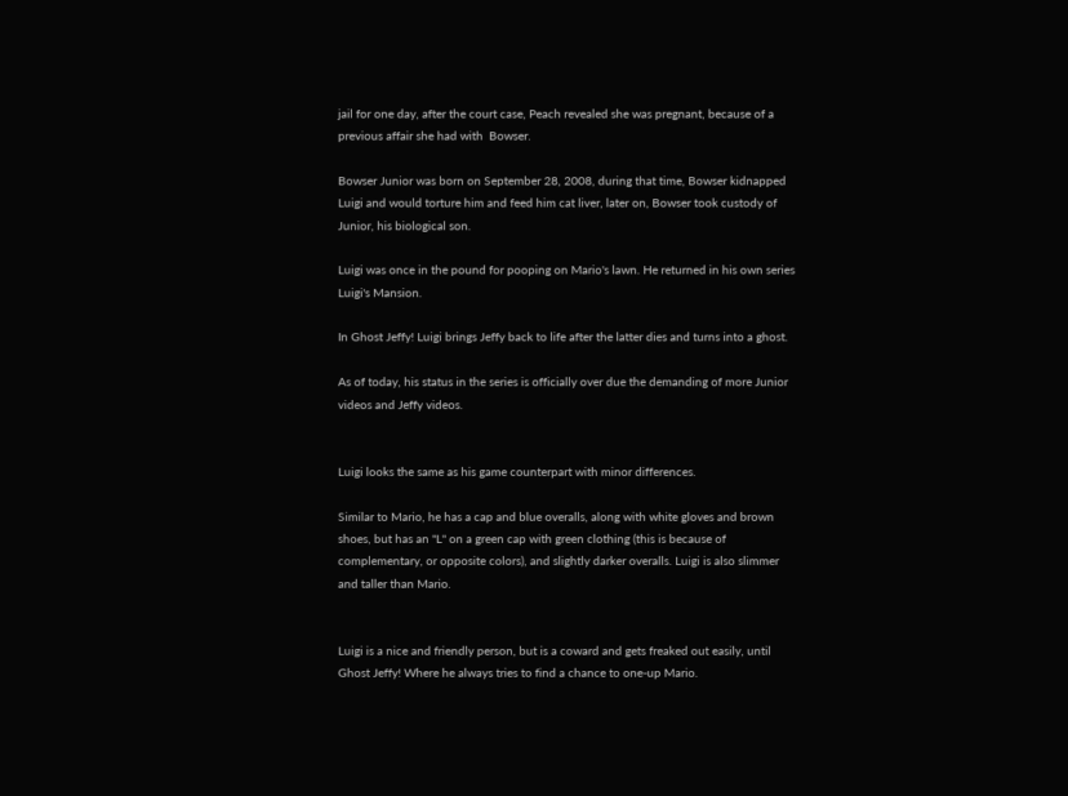jail for one day, after the court case, Peach revealed she was pregnant, because of a  previous affair she had with  Bowser.

Bowser Junior was born on September 28, 2008, during that time, Bowser kidnapped Luigi and would torture him and feed him cat liver, later on, Bowser took custody of Junior, his biological son.

Luigi was once in the pound for pooping on Mario's lawn. He returned in his own series Luigi's Mansion.

In Ghost Jeffy! Luigi brings Jeffy back to life after the latter dies and turns into a ghost.

As of today, his status in the series is officially over due the demanding of more Junior videos and Jeffy videos.


Luigi looks the same as his game counterpart with minor differences.

Similar to Mario, he has a cap and blue overalls, along with white gloves and brown shoes, but has an "L" on a green cap with green clothing (this is because of complementary, or opposite colors), and slightly darker overalls. Luigi is also slimmer and taller than Mario.


Luigi is a nice and friendly person, but is a coward and gets freaked out easily, until Ghost Jeffy! Where he always tries to find a chance to one-up Mario.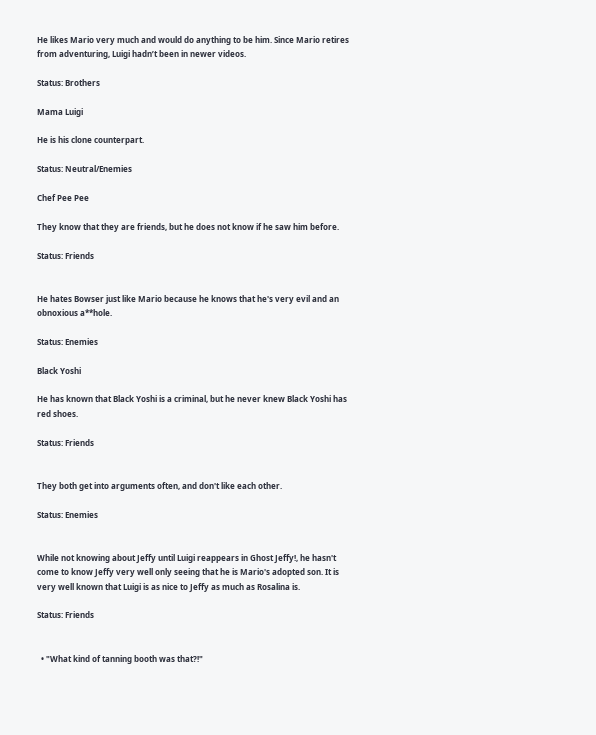He likes Mario very much and would do anything to be him. Since Mario retires from adventuring, Luigi hadn’t been in newer videos.

Status: Brothers

Mama Luigi

He is his clone counterpart.

Status: Neutral/Enemies

Chef Pee Pee

They know that they are friends, but he does not know if he saw him before.

Status: Friends


He hates Bowser just like Mario because he knows that he's very evil and an obnoxious a**hole.

Status: Enemies

Black Yoshi

He has known that Black Yoshi is a criminal, but he never knew Black Yoshi has red shoes.

Status: Friends


They both get into arguments often, and don't like each other.

Status: Enemies


While not knowing about Jeffy until Luigi reappears in Ghost Jeffy!, he hasn't come to know Jeffy very well only seeing that he is Mario's adopted son. It is very well known that Luigi is as nice to Jeffy as much as Rosalina is.

Status: Friends


  • "What kind of tanning booth was that?!"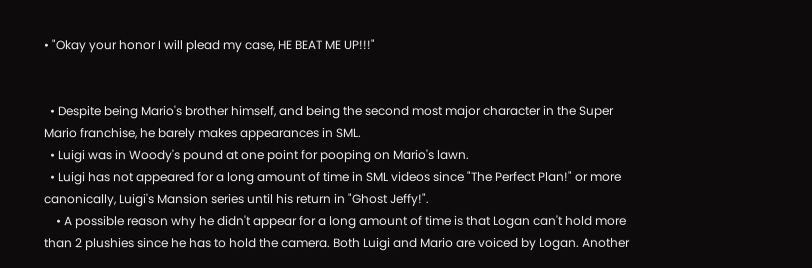• "Okay your honor I will plead my case, HE BEAT ME UP!!!"


  • Despite being Mario's brother himself, and being the second most major character in the Super Mario franchise, he barely makes appearances in SML.
  • Luigi was in Woody's pound at one point for pooping on Mario's lawn.
  • Luigi has not appeared for a long amount of time in SML videos since "The Perfect Plan!" or more canonically, Luigi's Mansion series until his return in "Ghost Jeffy!".
    • A possible reason why he didn't appear for a long amount of time is that Logan can't hold more than 2 plushies since he has to hold the camera. Both Luigi and Mario are voiced by Logan. Another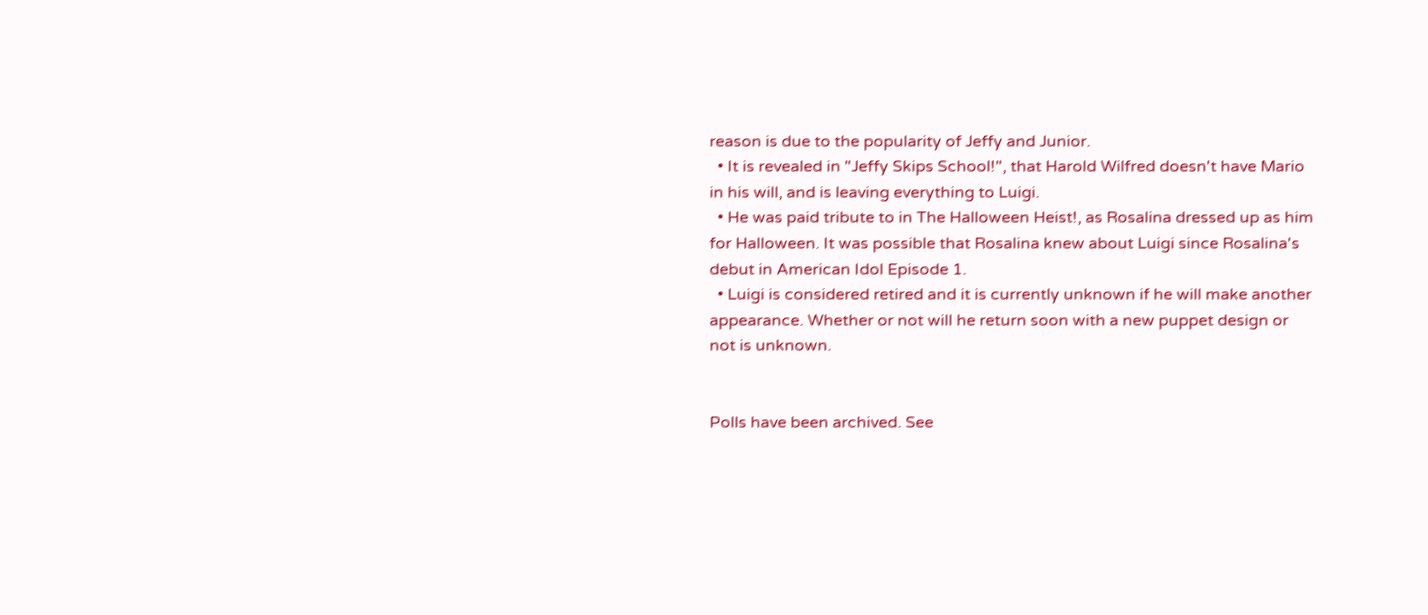reason is due to the popularity of Jeffy and Junior.
  • It is revealed in "Jeffy Skips School!", that Harold Wilfred doesn't have Mario in his will, and is leaving everything to Luigi.
  • He was paid tribute to in The Halloween Heist!, as Rosalina dressed up as him for Halloween. It was possible that Rosalina knew about Luigi since Rosalina's debut in American Idol Episode 1.
  • Luigi is considered retired and it is currently unknown if he will make another appearance. Whether or not will he return soon with a new puppet design or not is unknown.


Polls have been archived. See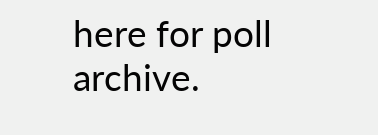here for poll archive.